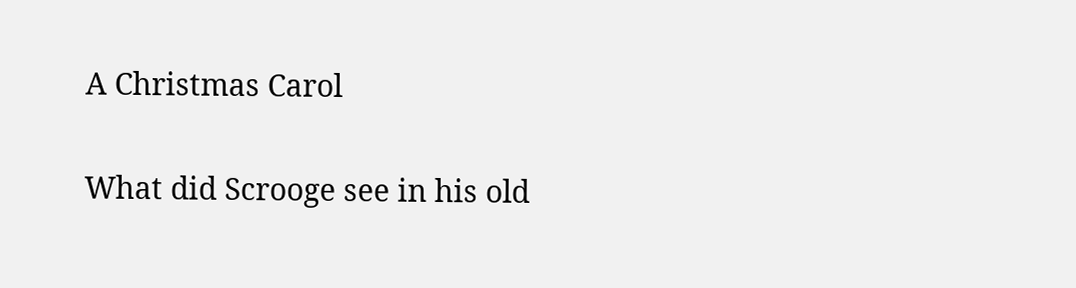A Christmas Carol

What did Scrooge see in his old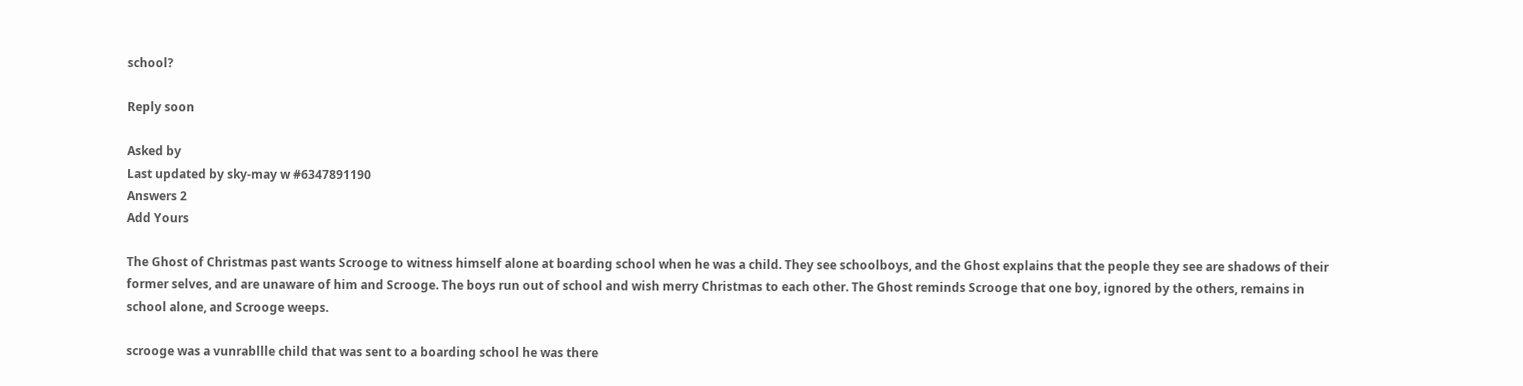school?

Reply soon

Asked by
Last updated by sky-may w #6347891190
Answers 2
Add Yours

The Ghost of Christmas past wants Scrooge to witness himself alone at boarding school when he was a child. They see schoolboys, and the Ghost explains that the people they see are shadows of their former selves, and are unaware of him and Scrooge. The boys run out of school and wish merry Christmas to each other. The Ghost reminds Scrooge that one boy, ignored by the others, remains in school alone, and Scrooge weeps.

scrooge was a vunrabllle child that was sent to a boarding school he was there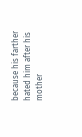because his farther hated him after his mother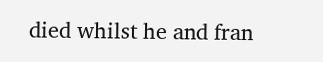died whilst he and fran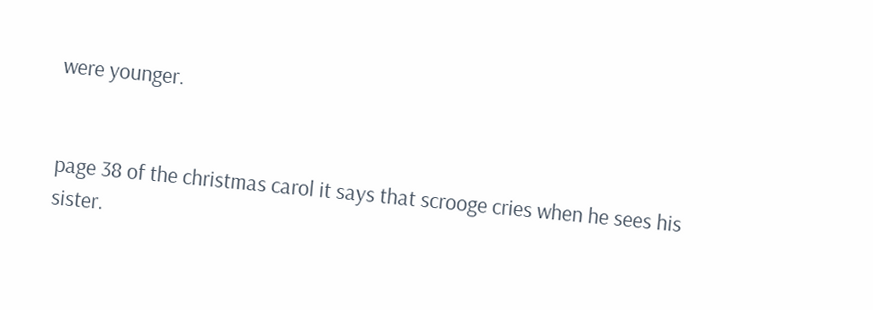were younger.


page 38 of the christmas carol it says that scrooge cries when he sees his sister.